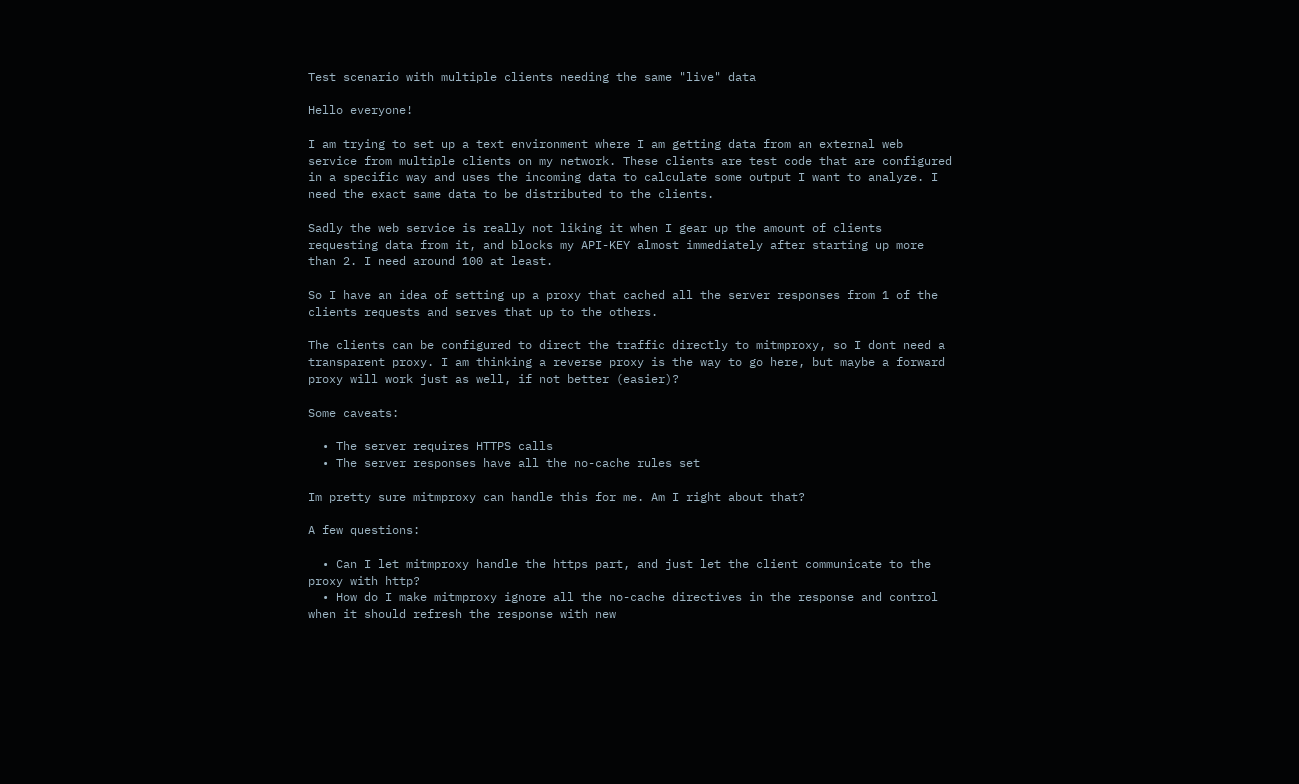Test scenario with multiple clients needing the same "live" data

Hello everyone!

I am trying to set up a text environment where I am getting data from an external web service from multiple clients on my network. These clients are test code that are configured in a specific way and uses the incoming data to calculate some output I want to analyze. I need the exact same data to be distributed to the clients.

Sadly the web service is really not liking it when I gear up the amount of clients requesting data from it, and blocks my API-KEY almost immediately after starting up more than 2. I need around 100 at least.

So I have an idea of setting up a proxy that cached all the server responses from 1 of the clients requests and serves that up to the others.

The clients can be configured to direct the traffic directly to mitmproxy, so I dont need a transparent proxy. I am thinking a reverse proxy is the way to go here, but maybe a forward proxy will work just as well, if not better (easier)?

Some caveats:

  • The server requires HTTPS calls
  • The server responses have all the no-cache rules set

Im pretty sure mitmproxy can handle this for me. Am I right about that?

A few questions:

  • Can I let mitmproxy handle the https part, and just let the client communicate to the proxy with http?
  • How do I make mitmproxy ignore all the no-cache directives in the response and control when it should refresh the response with new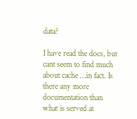data?

I have read the docs, but cant seem to find much about cache …in fact. Is there any more documentation than what is served at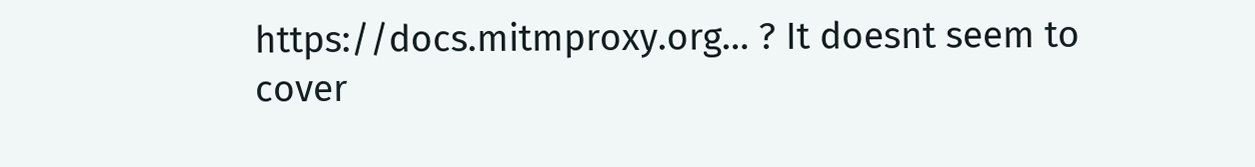https://docs.mitmproxy.org… ? It doesnt seem to cover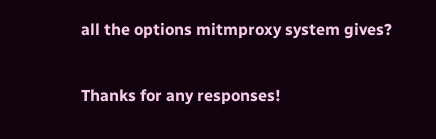all the options mitmproxy system gives?

Thanks for any responses!